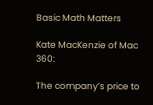Basic Math Matters

Kate MacKenzie of Mac 360:

The company’s price to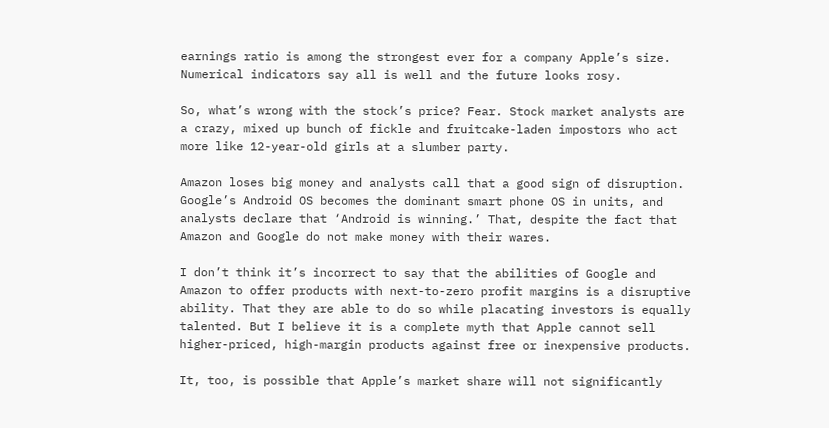earnings ratio is among the strongest ever for a company Apple’s size. Numerical indicators say all is well and the future looks rosy.

So, what’s wrong with the stock’s price? Fear. Stock market analysts are a crazy, mixed up bunch of fickle and fruitcake-laden impostors who act more like 12-year-old girls at a slumber party.

Amazon loses big money and analysts call that a good sign of disruption. Google’s Android OS becomes the dominant smart phone OS in units, and analysts declare that ‘Android is winning.’ That, despite the fact that Amazon and Google do not make money with their wares.

I don’t think it’s incorrect to say that the abilities of Google and Amazon to offer products with next-to-zero profit margins is a disruptive ability. That they are able to do so while placating investors is equally talented. But I believe it is a complete myth that Apple cannot sell higher-priced, high-margin products against free or inexpensive products.

It, too, is possible that Apple’s market share will not significantly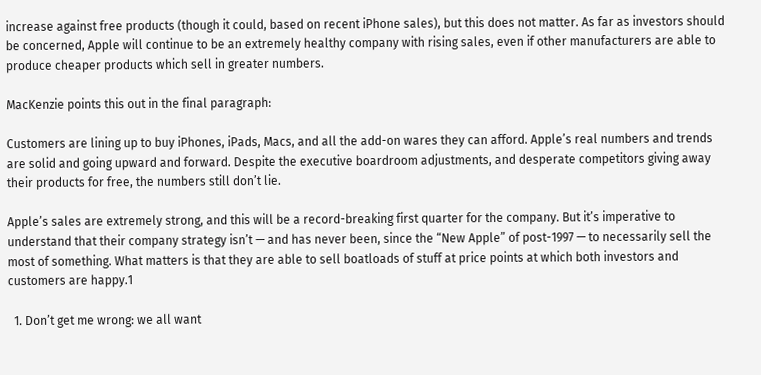increase against free products (though it could, based on recent iPhone sales), but this does not matter. As far as investors should be concerned, Apple will continue to be an extremely healthy company with rising sales, even if other manufacturers are able to produce cheaper products which sell in greater numbers.

MacKenzie points this out in the final paragraph:

Customers are lining up to buy iPhones, iPads, Macs, and all the add-on wares they can afford. Apple’s real numbers and trends are solid and going upward and forward. Despite the executive boardroom adjustments, and desperate competitors giving away their products for free, the numbers still don’t lie.

Apple’s sales are extremely strong, and this will be a record-breaking first quarter for the company. But it’s imperative to understand that their company strategy isn’t — and has never been, since the “New Apple” of post-1997 — to necessarily sell the most of something. What matters is that they are able to sell boatloads of stuff at price points at which both investors and customers are happy.1

  1. Don’t get me wrong: we all want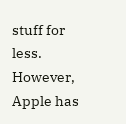stuff for less. However, Apple has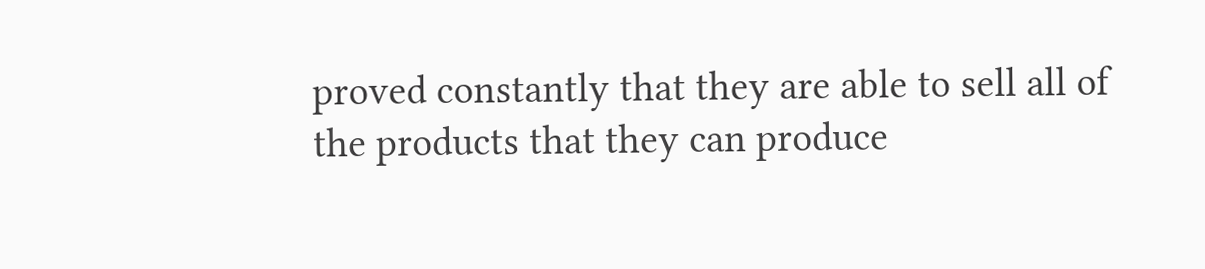proved constantly that they are able to sell all of the products that they can produce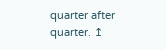quarter after quarter. ↥